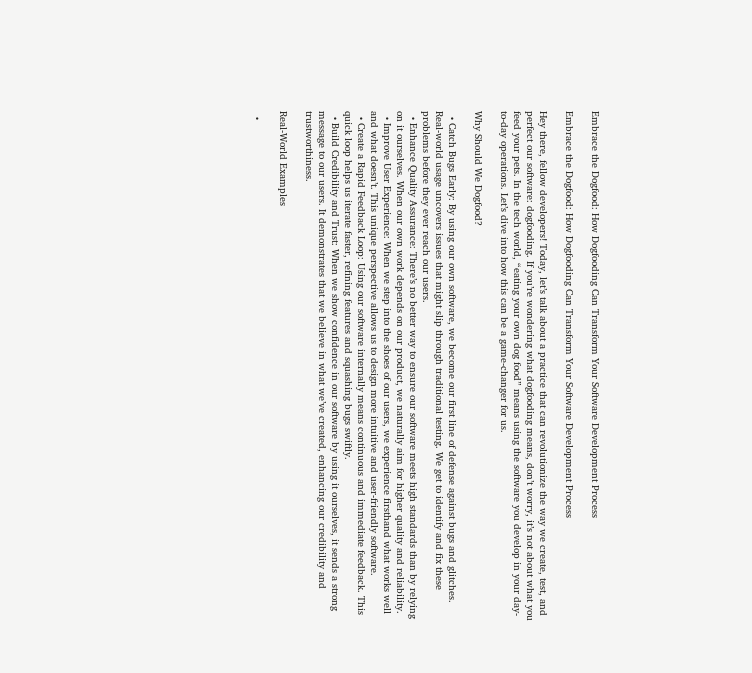Embrace the Dogfood: How Dogfooding Can Transform Your Software Development Process

Embrace the Dogfood: How Dogfooding Can Transform Your Software Development Process

Hey there, fellow developers! Today, let’s talk about a practice that can revolutionize the way we create, test, and perfect our software: dogfooding. If you’re wondering what dogfooding means, don’t worry, it’s not about what you feed your pets. In the tech world, “eating your own dog food” means using the software you develop in your day-to-day operations. Let’s dive into how this can be a game-changer for us.

Why Should We Dogfood?

  • Catch Bugs Early: By using our own software, we become our first line of defense against bugs and glitches. Real-world usage uncovers issues that might slip through traditional testing. We get to identify and fix these problems before they ever reach our users.
  • Enhance Quality Assurance: There’s no better way to ensure our software meets high standards than by relying on it ourselves. When our own work depends on our product, we naturally aim for higher quality and reliability.
  • Improve User Experience: When we step into the shoes of our users, we experience firsthand what works well and what doesn’t. This unique perspective allows us to design more intuitive and user-friendly software.
  • Create a Rapid Feedback Loop: Using our software internally means continuous and immediate feedback. This quick loop helps us iterate faster, refining features and squashing bugs swiftly.
  • Build Credibility and Trust: When we show confidence in our software by using it ourselves, it sends a strong message to our users. It demonstrates that we believe in what we’ve created, enhancing our credibility and trustworthiness.

Real-World Examples

  •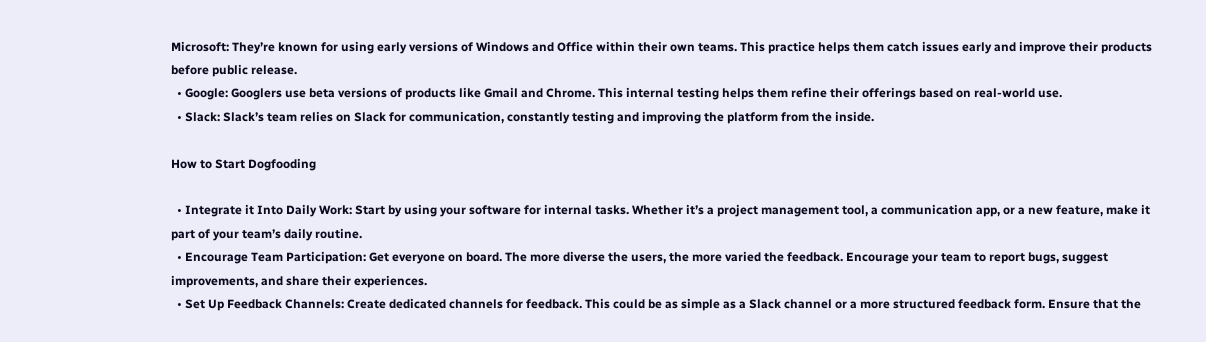Microsoft: They’re known for using early versions of Windows and Office within their own teams. This practice helps them catch issues early and improve their products before public release.
  • Google: Googlers use beta versions of products like Gmail and Chrome. This internal testing helps them refine their offerings based on real-world use.
  • Slack: Slack’s team relies on Slack for communication, constantly testing and improving the platform from the inside.

How to Start Dogfooding

  • Integrate it Into Daily Work: Start by using your software for internal tasks. Whether it’s a project management tool, a communication app, or a new feature, make it part of your team’s daily routine.
  • Encourage Team Participation: Get everyone on board. The more diverse the users, the more varied the feedback. Encourage your team to report bugs, suggest improvements, and share their experiences.
  • Set Up Feedback Channels: Create dedicated channels for feedback. This could be as simple as a Slack channel or a more structured feedback form. Ensure that the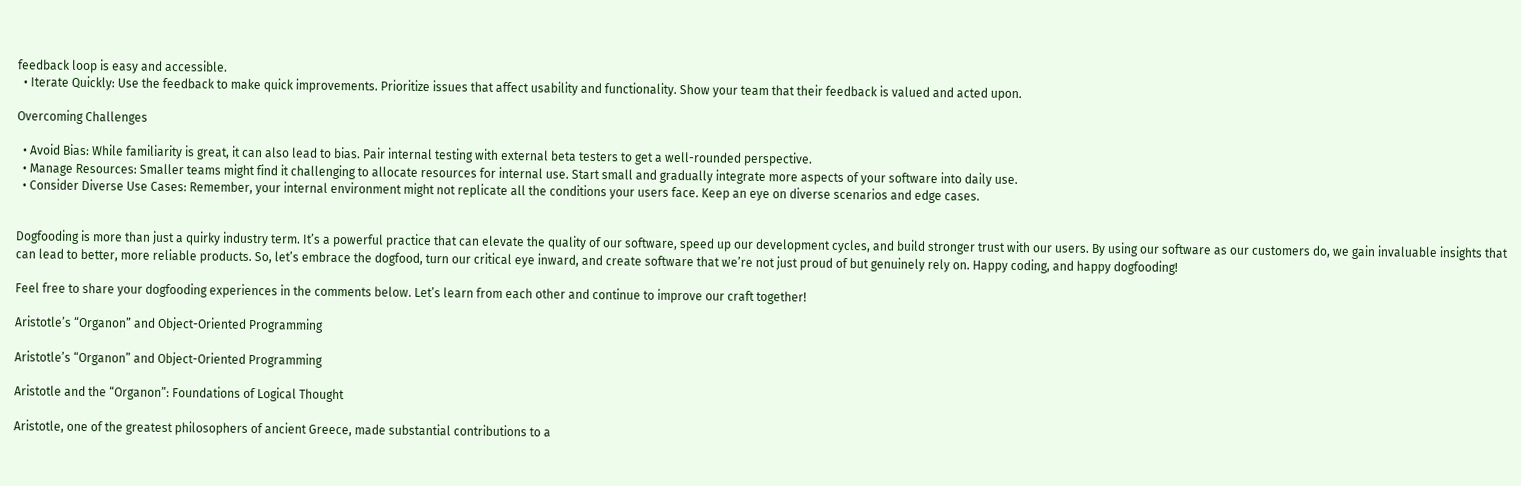feedback loop is easy and accessible.
  • Iterate Quickly: Use the feedback to make quick improvements. Prioritize issues that affect usability and functionality. Show your team that their feedback is valued and acted upon.

Overcoming Challenges

  • Avoid Bias: While familiarity is great, it can also lead to bias. Pair internal testing with external beta testers to get a well-rounded perspective.
  • Manage Resources: Smaller teams might find it challenging to allocate resources for internal use. Start small and gradually integrate more aspects of your software into daily use.
  • Consider Diverse Use Cases: Remember, your internal environment might not replicate all the conditions your users face. Keep an eye on diverse scenarios and edge cases.


Dogfooding is more than just a quirky industry term. It’s a powerful practice that can elevate the quality of our software, speed up our development cycles, and build stronger trust with our users. By using our software as our customers do, we gain invaluable insights that can lead to better, more reliable products. So, let’s embrace the dogfood, turn our critical eye inward, and create software that we’re not just proud of but genuinely rely on. Happy coding, and happy dogfooding!

Feel free to share your dogfooding experiences in the comments below. Let’s learn from each other and continue to improve our craft together!

Aristotle’s “Organon” and Object-Oriented Programming

Aristotle’s “Organon” and Object-Oriented Programming

Aristotle and the “Organon”: Foundations of Logical Thought

Aristotle, one of the greatest philosophers of ancient Greece, made substantial contributions to a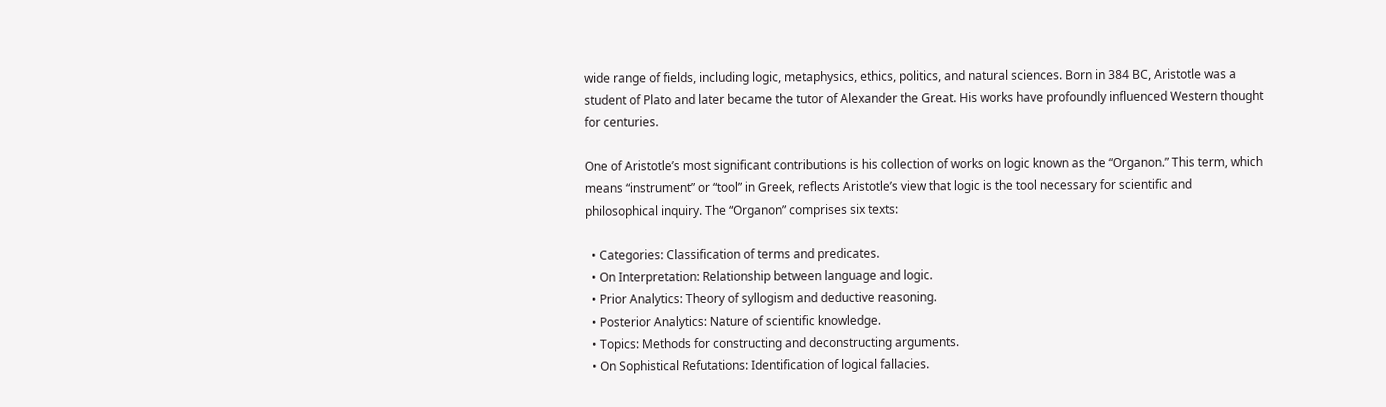wide range of fields, including logic, metaphysics, ethics, politics, and natural sciences. Born in 384 BC, Aristotle was a student of Plato and later became the tutor of Alexander the Great. His works have profoundly influenced Western thought for centuries.

One of Aristotle’s most significant contributions is his collection of works on logic known as the “Organon.” This term, which means “instrument” or “tool” in Greek, reflects Aristotle’s view that logic is the tool necessary for scientific and philosophical inquiry. The “Organon” comprises six texts:

  • Categories: Classification of terms and predicates.
  • On Interpretation: Relationship between language and logic.
  • Prior Analytics: Theory of syllogism and deductive reasoning.
  • Posterior Analytics: Nature of scientific knowledge.
  • Topics: Methods for constructing and deconstructing arguments.
  • On Sophistical Refutations: Identification of logical fallacies.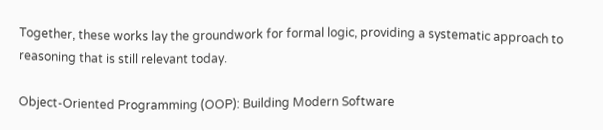Together, these works lay the groundwork for formal logic, providing a systematic approach to reasoning that is still relevant today.

Object-Oriented Programming (OOP): Building Modern Software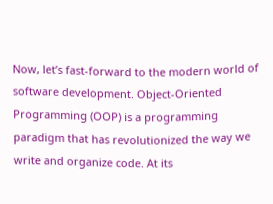Now, let’s fast-forward to the modern world of software development. Object-Oriented Programming (OOP) is a programming paradigm that has revolutionized the way we write and organize code. At its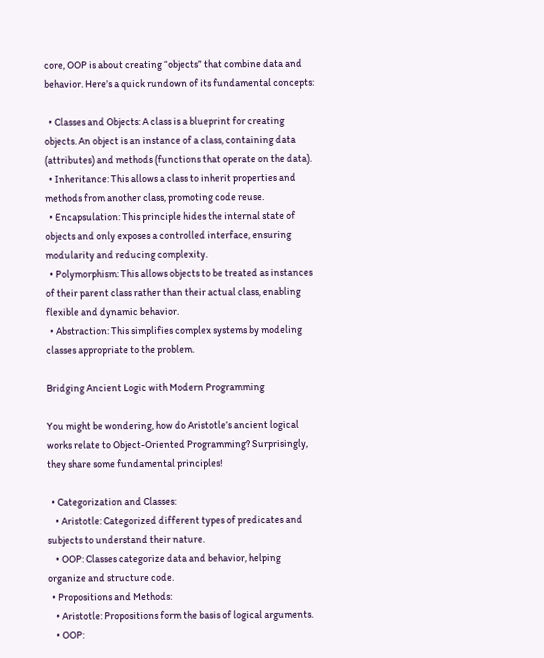core, OOP is about creating “objects” that combine data and behavior. Here’s a quick rundown of its fundamental concepts:

  • Classes and Objects: A class is a blueprint for creating objects. An object is an instance of a class, containing data (attributes) and methods (functions that operate on the data).
  • Inheritance: This allows a class to inherit properties and methods from another class, promoting code reuse.
  • Encapsulation: This principle hides the internal state of objects and only exposes a controlled interface, ensuring modularity and reducing complexity.
  • Polymorphism: This allows objects to be treated as instances of their parent class rather than their actual class, enabling flexible and dynamic behavior.
  • Abstraction: This simplifies complex systems by modeling classes appropriate to the problem.

Bridging Ancient Logic with Modern Programming

You might be wondering, how do Aristotle’s ancient logical works relate to Object-Oriented Programming? Surprisingly, they share some fundamental principles!

  • Categorization and Classes:
    • Aristotle: Categorized different types of predicates and subjects to understand their nature.
    • OOP: Classes categorize data and behavior, helping organize and structure code.
  • Propositions and Methods:
    • Aristotle: Propositions form the basis of logical arguments.
    • OOP: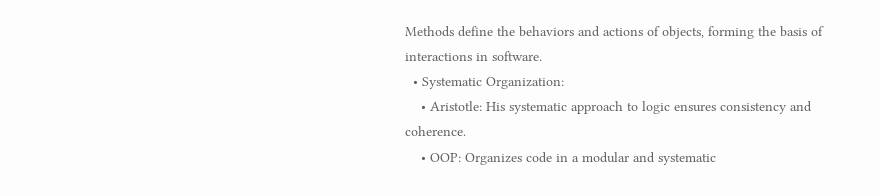Methods define the behaviors and actions of objects, forming the basis of interactions in software.
  • Systematic Organization:
    • Aristotle: His systematic approach to logic ensures consistency and coherence.
    • OOP: Organizes code in a modular and systematic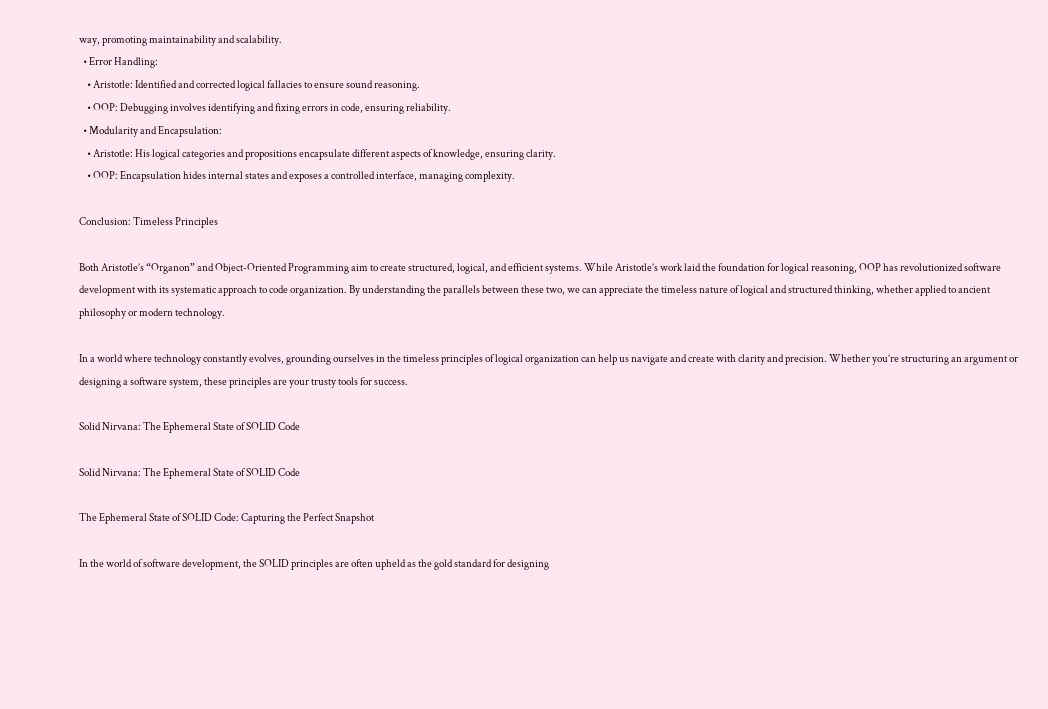way, promoting maintainability and scalability.
  • Error Handling:
    • Aristotle: Identified and corrected logical fallacies to ensure sound reasoning.
    • OOP: Debugging involves identifying and fixing errors in code, ensuring reliability.
  • Modularity and Encapsulation:
    • Aristotle: His logical categories and propositions encapsulate different aspects of knowledge, ensuring clarity.
    • OOP: Encapsulation hides internal states and exposes a controlled interface, managing complexity.

Conclusion: Timeless Principles

Both Aristotle’s “Organon” and Object-Oriented Programming aim to create structured, logical, and efficient systems. While Aristotle’s work laid the foundation for logical reasoning, OOP has revolutionized software development with its systematic approach to code organization. By understanding the parallels between these two, we can appreciate the timeless nature of logical and structured thinking, whether applied to ancient philosophy or modern technology.

In a world where technology constantly evolves, grounding ourselves in the timeless principles of logical organization can help us navigate and create with clarity and precision. Whether you’re structuring an argument or designing a software system, these principles are your trusty tools for success.

Solid Nirvana: The Ephemeral State of SOLID Code

Solid Nirvana: The Ephemeral State of SOLID Code

The Ephemeral State of SOLID Code: Capturing the Perfect Snapshot

In the world of software development, the SOLID principles are often upheld as the gold standard for designing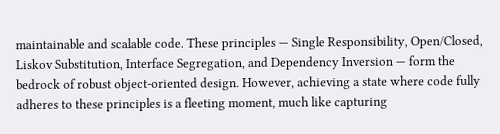maintainable and scalable code. These principles — Single Responsibility, Open/Closed, Liskov Substitution, Interface Segregation, and Dependency Inversion — form the bedrock of robust object-oriented design. However, achieving a state where code fully adheres to these principles is a fleeting moment, much like capturing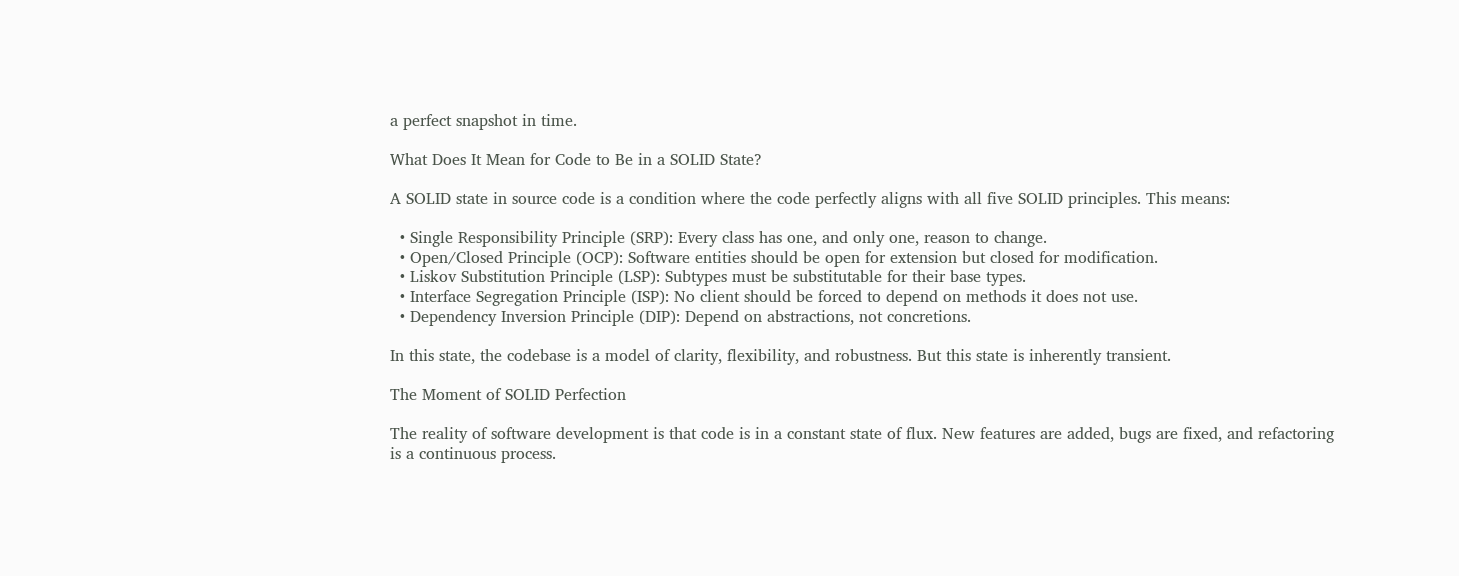a perfect snapshot in time.

What Does It Mean for Code to Be in a SOLID State?

A SOLID state in source code is a condition where the code perfectly aligns with all five SOLID principles. This means:

  • Single Responsibility Principle (SRP): Every class has one, and only one, reason to change.
  • Open/Closed Principle (OCP): Software entities should be open for extension but closed for modification.
  • Liskov Substitution Principle (LSP): Subtypes must be substitutable for their base types.
  • Interface Segregation Principle (ISP): No client should be forced to depend on methods it does not use.
  • Dependency Inversion Principle (DIP): Depend on abstractions, not concretions.

In this state, the codebase is a model of clarity, flexibility, and robustness. But this state is inherently transient.

The Moment of SOLID Perfection

The reality of software development is that code is in a constant state of flux. New features are added, bugs are fixed, and refactoring is a continuous process.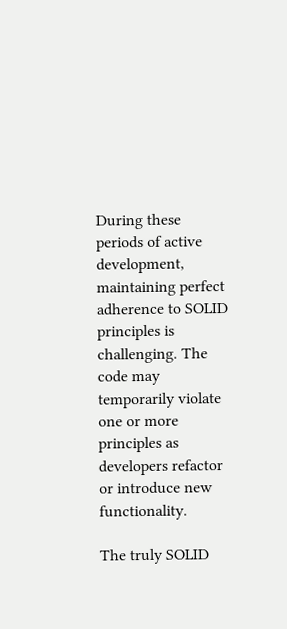During these periods of active development, maintaining perfect adherence to SOLID principles is challenging. The code may temporarily violate one or more principles as developers refactor or introduce new functionality.

The truly SOLID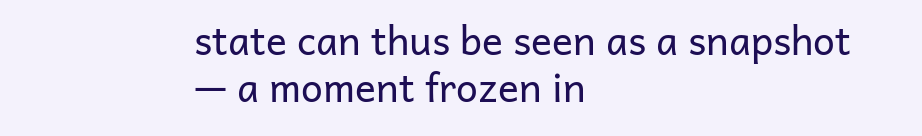state can thus be seen as a snapshot — a moment frozen in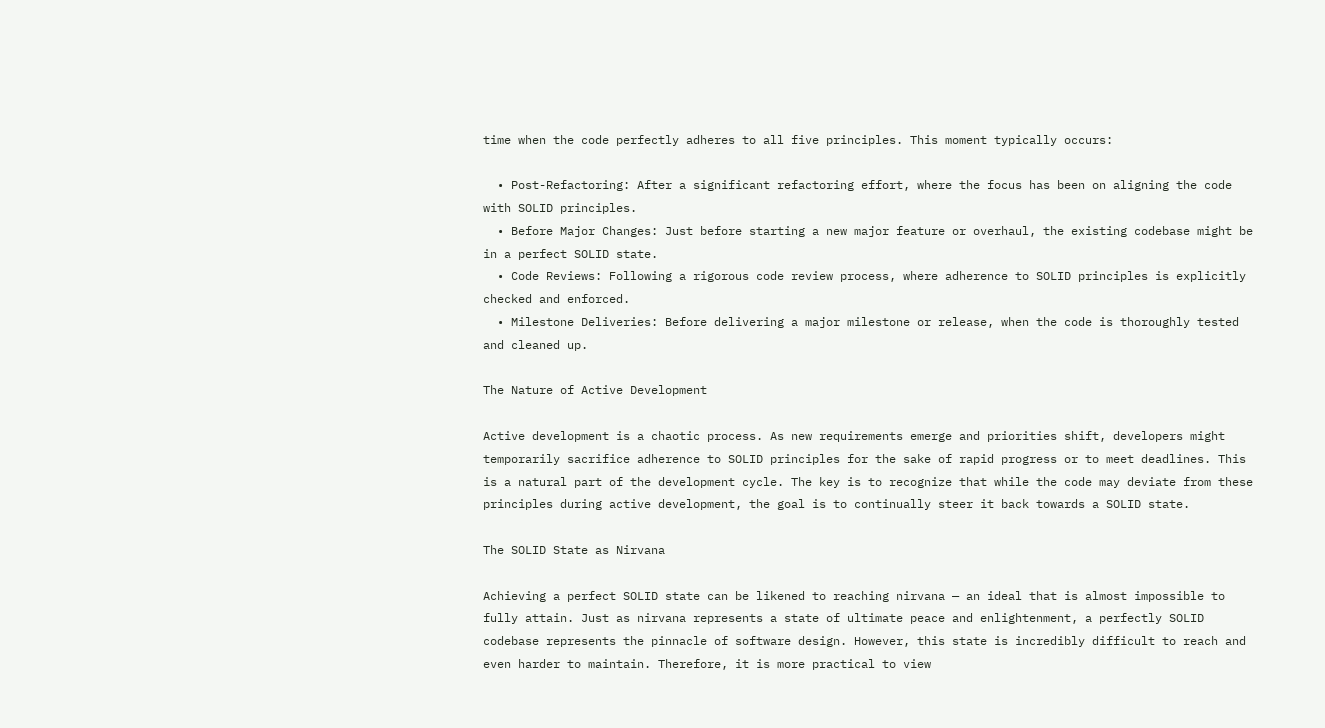time when the code perfectly adheres to all five principles. This moment typically occurs:

  • Post-Refactoring: After a significant refactoring effort, where the focus has been on aligning the code with SOLID principles.
  • Before Major Changes: Just before starting a new major feature or overhaul, the existing codebase might be in a perfect SOLID state.
  • Code Reviews: Following a rigorous code review process, where adherence to SOLID principles is explicitly checked and enforced.
  • Milestone Deliveries: Before delivering a major milestone or release, when the code is thoroughly tested and cleaned up.

The Nature of Active Development

Active development is a chaotic process. As new requirements emerge and priorities shift, developers might temporarily sacrifice adherence to SOLID principles for the sake of rapid progress or to meet deadlines. This is a natural part of the development cycle. The key is to recognize that while the code may deviate from these principles during active development, the goal is to continually steer it back towards a SOLID state.

The SOLID State as Nirvana

Achieving a perfect SOLID state can be likened to reaching nirvana — an ideal that is almost impossible to fully attain. Just as nirvana represents a state of ultimate peace and enlightenment, a perfectly SOLID codebase represents the pinnacle of software design. However, this state is incredibly difficult to reach and even harder to maintain. Therefore, it is more practical to view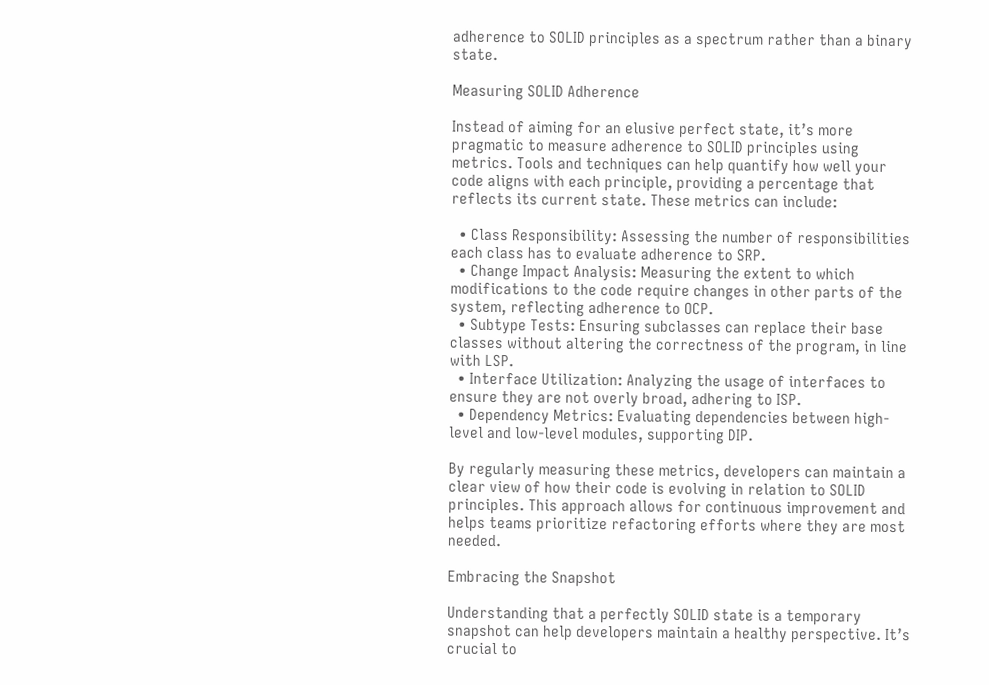adherence to SOLID principles as a spectrum rather than a binary state.

Measuring SOLID Adherence

Instead of aiming for an elusive perfect state, it’s more pragmatic to measure adherence to SOLID principles using metrics. Tools and techniques can help quantify how well your code aligns with each principle, providing a percentage that reflects its current state. These metrics can include:

  • Class Responsibility: Assessing the number of responsibilities each class has to evaluate adherence to SRP.
  • Change Impact Analysis: Measuring the extent to which modifications to the code require changes in other parts of the system, reflecting adherence to OCP.
  • Subtype Tests: Ensuring subclasses can replace their base classes without altering the correctness of the program, in line with LSP.
  • Interface Utilization: Analyzing the usage of interfaces to ensure they are not overly broad, adhering to ISP.
  • Dependency Metrics: Evaluating dependencies between high-level and low-level modules, supporting DIP.

By regularly measuring these metrics, developers can maintain a clear view of how their code is evolving in relation to SOLID principles. This approach allows for continuous improvement and helps teams prioritize refactoring efforts where they are most needed.

Embracing the Snapshot

Understanding that a perfectly SOLID state is a temporary snapshot can help developers maintain a healthy perspective. It’s crucial to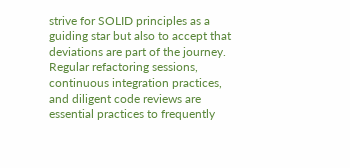strive for SOLID principles as a guiding star but also to accept that deviations are part of the journey. Regular refactoring sessions, continuous integration practices, and diligent code reviews are essential practices to frequently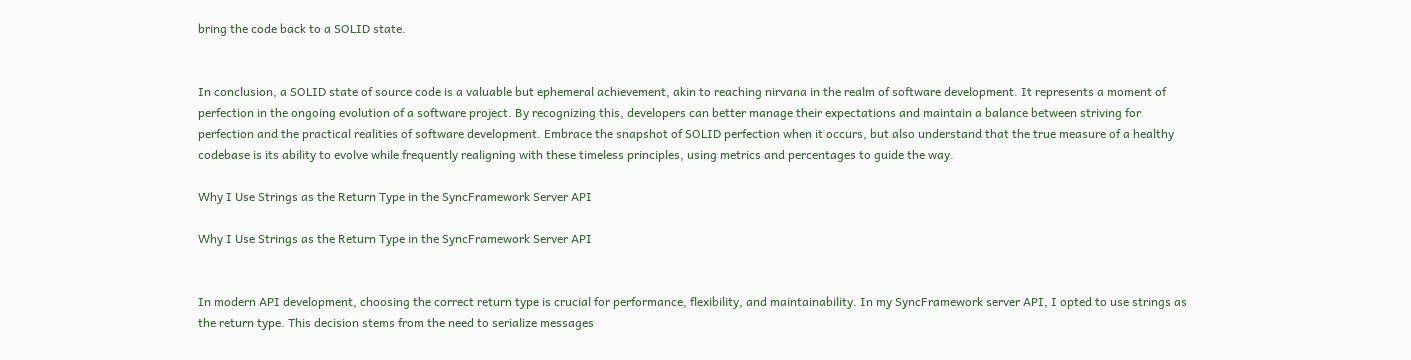bring the code back to a SOLID state.


In conclusion, a SOLID state of source code is a valuable but ephemeral achievement, akin to reaching nirvana in the realm of software development. It represents a moment of perfection in the ongoing evolution of a software project. By recognizing this, developers can better manage their expectations and maintain a balance between striving for perfection and the practical realities of software development. Embrace the snapshot of SOLID perfection when it occurs, but also understand that the true measure of a healthy codebase is its ability to evolve while frequently realigning with these timeless principles, using metrics and percentages to guide the way.

Why I Use Strings as the Return Type in the SyncFramework Server API

Why I Use Strings as the Return Type in the SyncFramework Server API


In modern API development, choosing the correct return type is crucial for performance, flexibility, and maintainability. In my SyncFramework server API, I opted to use strings as the return type. This decision stems from the need to serialize messages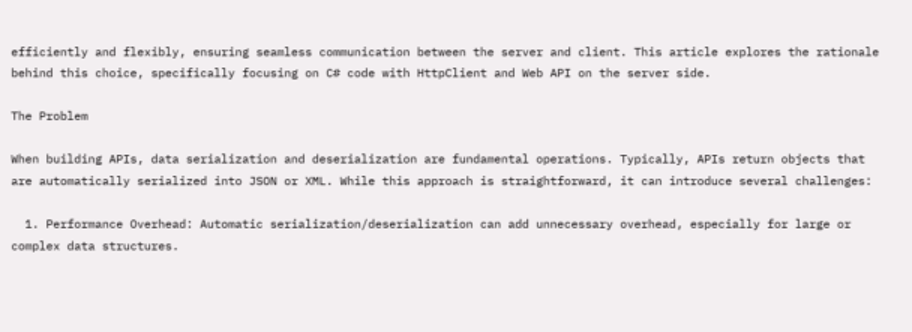efficiently and flexibly, ensuring seamless communication between the server and client. This article explores the rationale behind this choice, specifically focusing on C# code with HttpClient and Web API on the server side.

The Problem

When building APIs, data serialization and deserialization are fundamental operations. Typically, APIs return objects that are automatically serialized into JSON or XML. While this approach is straightforward, it can introduce several challenges:

  1. Performance Overhead: Automatic serialization/deserialization can add unnecessary overhead, especially for large or complex data structures.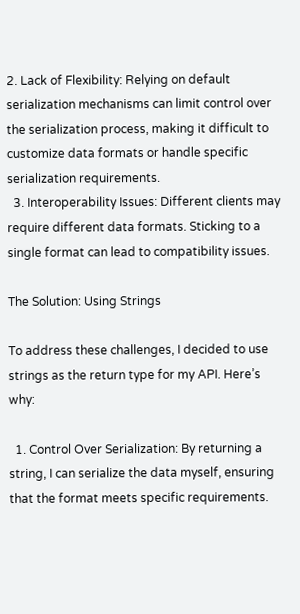2. Lack of Flexibility: Relying on default serialization mechanisms can limit control over the serialization process, making it difficult to customize data formats or handle specific serialization requirements.
  3. Interoperability Issues: Different clients may require different data formats. Sticking to a single format can lead to compatibility issues.

The Solution: Using Strings

To address these challenges, I decided to use strings as the return type for my API. Here’s why:

  1. Control Over Serialization: By returning a string, I can serialize the data myself, ensuring that the format meets specific requirements.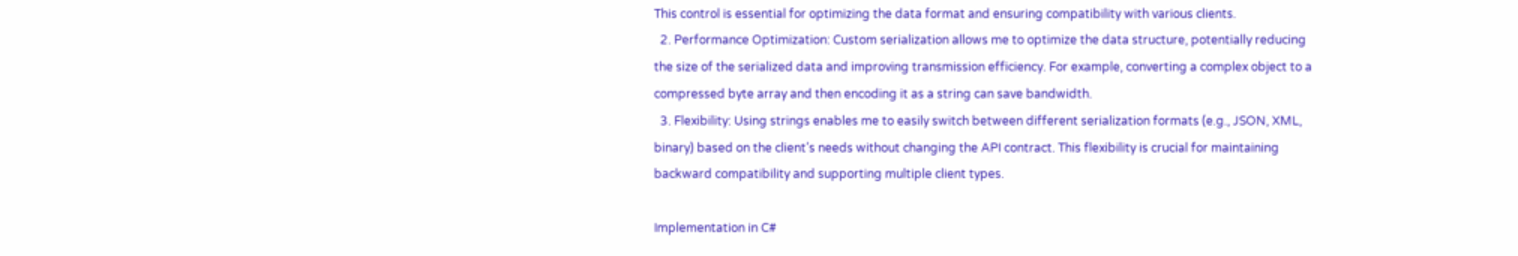This control is essential for optimizing the data format and ensuring compatibility with various clients.
  2. Performance Optimization: Custom serialization allows me to optimize the data structure, potentially reducing the size of the serialized data and improving transmission efficiency. For example, converting a complex object to a compressed byte array and then encoding it as a string can save bandwidth.
  3. Flexibility: Using strings enables me to easily switch between different serialization formats (e.g., JSON, XML, binary) based on the client’s needs without changing the API contract. This flexibility is crucial for maintaining backward compatibility and supporting multiple client types.

Implementation in C#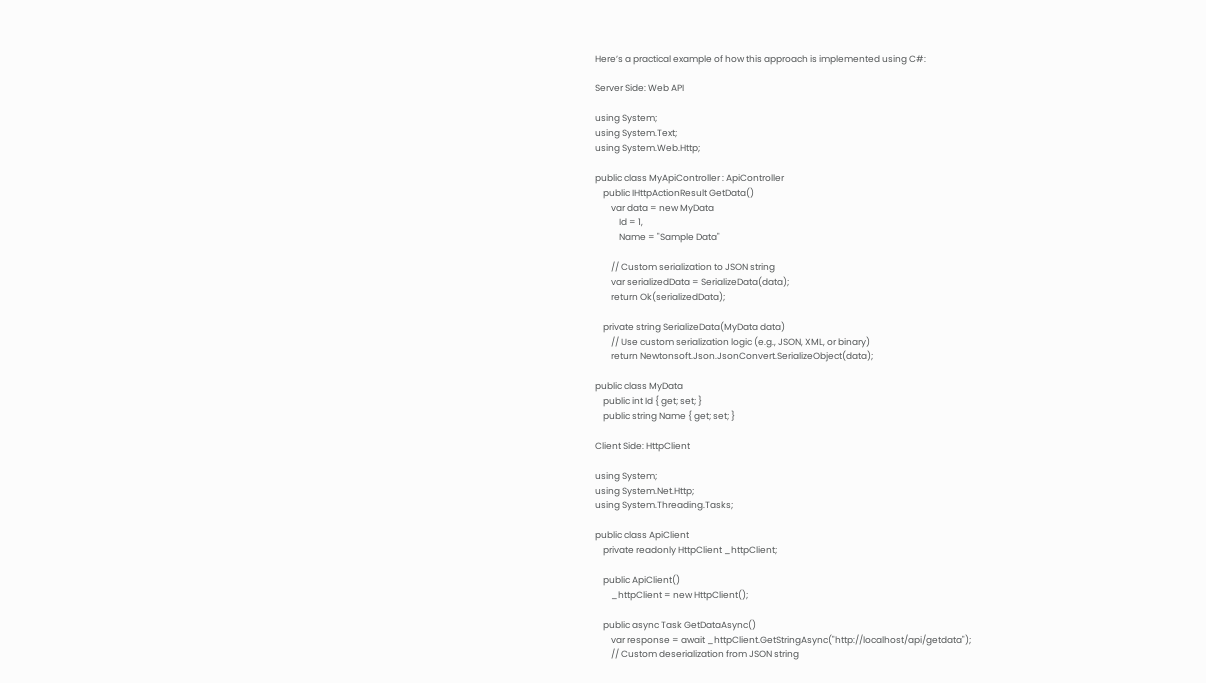Here’s a practical example of how this approach is implemented using C#:

Server Side: Web API

using System;
using System.Text;
using System.Web.Http;

public class MyApiController : ApiController
    public IHttpActionResult GetData()
        var data = new MyData
            Id = 1,
            Name = "Sample Data"

        // Custom serialization to JSON string
        var serializedData = SerializeData(data);
        return Ok(serializedData);

    private string SerializeData(MyData data)
        // Use custom serialization logic (e.g., JSON, XML, or binary)
        return Newtonsoft.Json.JsonConvert.SerializeObject(data);

public class MyData
    public int Id { get; set; }
    public string Name { get; set; }

Client Side: HttpClient

using System;
using System.Net.Http;
using System.Threading.Tasks;

public class ApiClient
    private readonly HttpClient _httpClient;

    public ApiClient()
        _httpClient = new HttpClient();

    public async Task GetDataAsync()
        var response = await _httpClient.GetStringAsync("http://localhost/api/getdata");
        // Custom deserialization from JSON string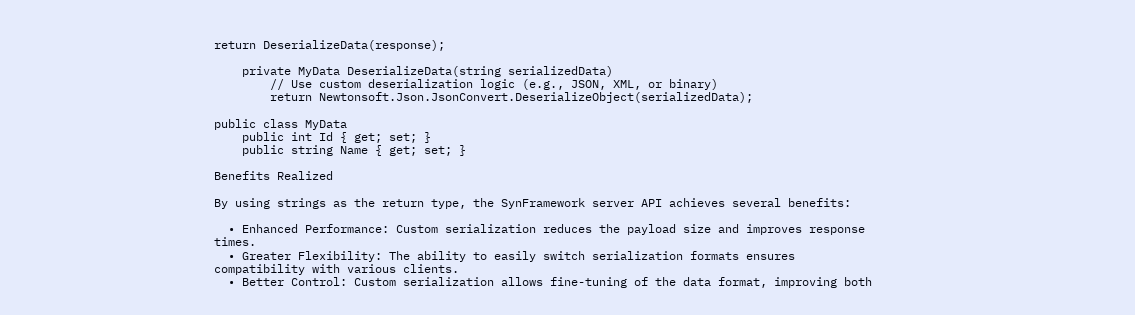return DeserializeData(response);

    private MyData DeserializeData(string serializedData)
        // Use custom deserialization logic (e.g., JSON, XML, or binary)
        return Newtonsoft.Json.JsonConvert.DeserializeObject(serializedData);

public class MyData
    public int Id { get; set; }
    public string Name { get; set; }

Benefits Realized

By using strings as the return type, the SynFramework server API achieves several benefits:

  • Enhanced Performance: Custom serialization reduces the payload size and improves response times.
  • Greater Flexibility: The ability to easily switch serialization formats ensures compatibility with various clients.
  • Better Control: Custom serialization allows fine-tuning of the data format, improving both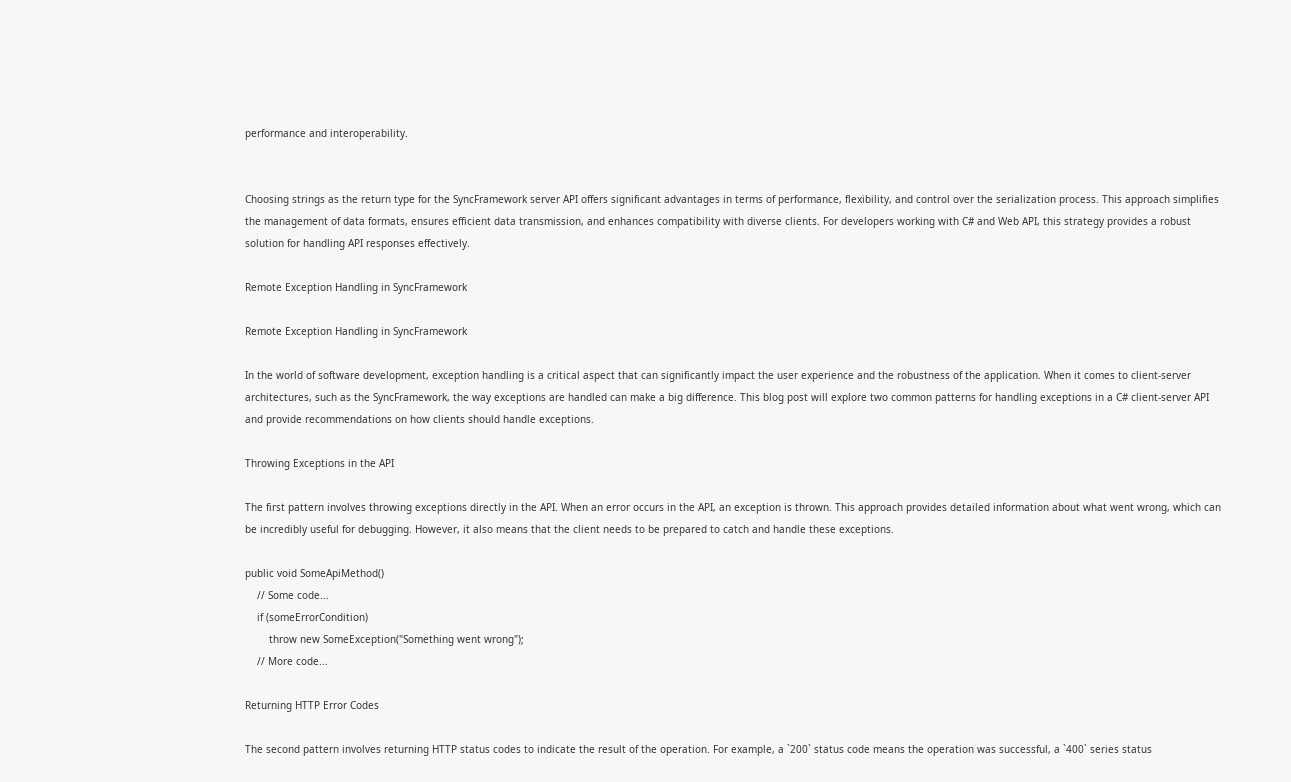performance and interoperability.


Choosing strings as the return type for the SyncFramework server API offers significant advantages in terms of performance, flexibility, and control over the serialization process. This approach simplifies the management of data formats, ensures efficient data transmission, and enhances compatibility with diverse clients. For developers working with C# and Web API, this strategy provides a robust solution for handling API responses effectively.

Remote Exception Handling in SyncFramework

Remote Exception Handling in SyncFramework

In the world of software development, exception handling is a critical aspect that can significantly impact the user experience and the robustness of the application. When it comes to client-server architectures, such as the SyncFramework, the way exceptions are handled can make a big difference. This blog post will explore two common patterns for handling exceptions in a C# client-server API and provide recommendations on how clients should handle exceptions.

Throwing Exceptions in the API

The first pattern involves throwing exceptions directly in the API. When an error occurs in the API, an exception is thrown. This approach provides detailed information about what went wrong, which can be incredibly useful for debugging. However, it also means that the client needs to be prepared to catch and handle these exceptions.

public void SomeApiMethod()
    // Some code...
    if (someErrorCondition)
        throw new SomeException("Something went wrong");
    // More code...

Returning HTTP Error Codes

The second pattern involves returning HTTP status codes to indicate the result of the operation. For example, a `200` status code means the operation was successful, a `400` series status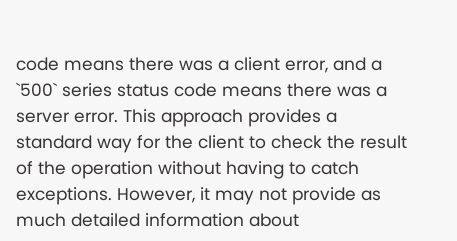code means there was a client error, and a `500` series status code means there was a server error. This approach provides a standard way for the client to check the result of the operation without having to catch exceptions. However, it may not provide as much detailed information about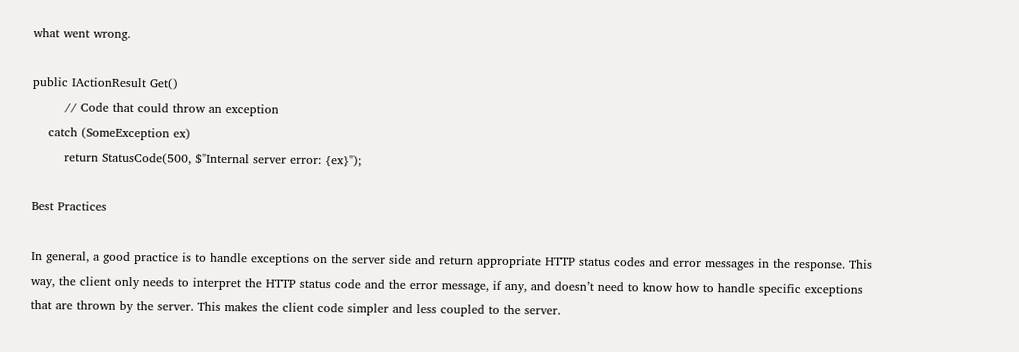what went wrong.

public IActionResult Get()
        // Code that could throw an exception
    catch (SomeException ex)
        return StatusCode(500, $"Internal server error: {ex}");

Best Practices

In general, a good practice is to handle exceptions on the server side and return appropriate HTTP status codes and error messages in the response. This way, the client only needs to interpret the HTTP status code and the error message, if any, and doesn’t need to know how to handle specific exceptions that are thrown by the server. This makes the client code simpler and less coupled to the server.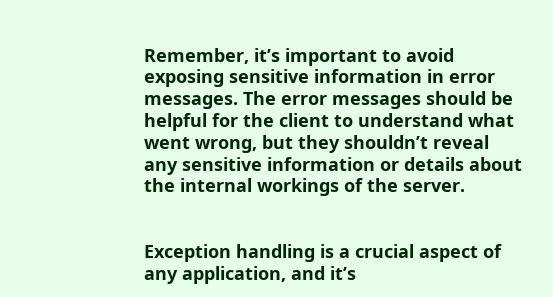Remember, it’s important to avoid exposing sensitive information in error messages. The error messages should be helpful for the client to understand what went wrong, but they shouldn’t reveal any sensitive information or details about the internal workings of the server.


Exception handling is a crucial aspect of any application, and it’s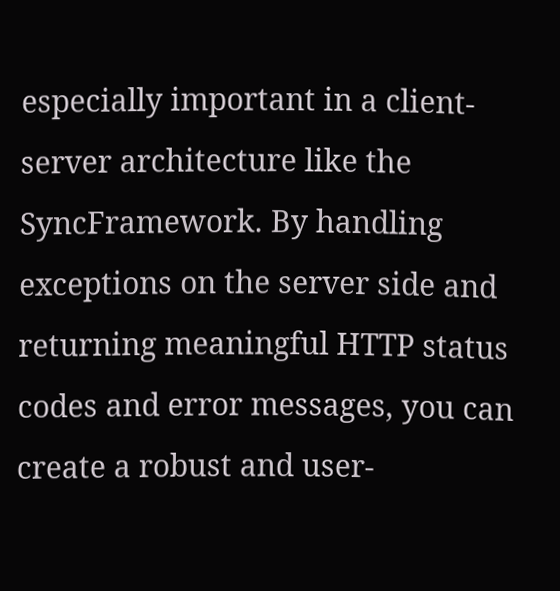especially important in a client-server architecture like the SyncFramework. By handling exceptions on the server side and returning meaningful HTTP status codes and error messages, you can create a robust and user-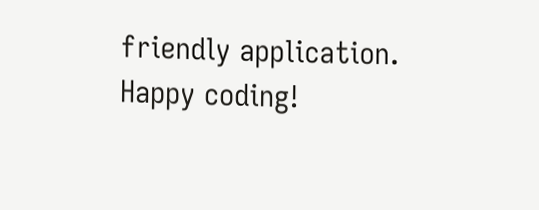friendly application. Happy coding!